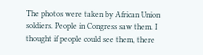The photos were taken by African Union soldiers. People in Congress saw them. I thought if people could see them, there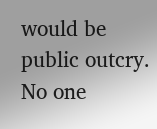would be public outcry. No one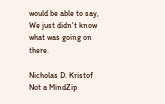would be able to say, We just didn't know what was going on there.

Nicholas D. Kristof
Not a MindZip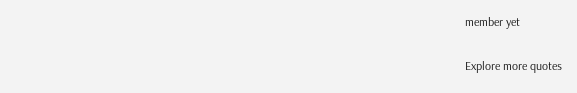member yet

Explore more quotes